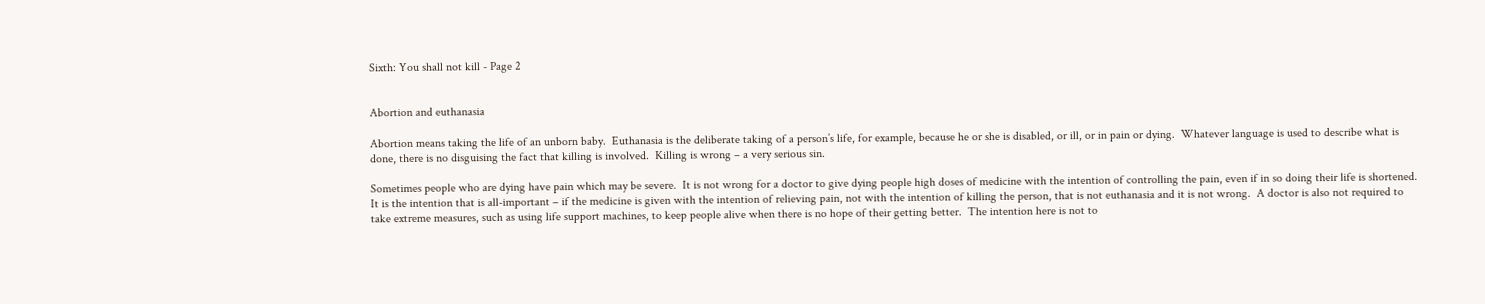Sixth: You shall not kill - Page 2


Abortion and euthanasia

Abortion means taking the life of an unborn baby.  Euthanasia is the deliberate taking of a person’s life, for example, because he or she is disabled, or ill, or in pain or dying.  Whatever language is used to describe what is done, there is no disguising the fact that killing is involved.  Killing is wrong – a very serious sin.

Sometimes people who are dying have pain which may be severe.  It is not wrong for a doctor to give dying people high doses of medicine with the intention of controlling the pain, even if in so doing their life is shortened.  It is the intention that is all-important – if the medicine is given with the intention of relieving pain, not with the intention of killing the person, that is not euthanasia and it is not wrong.  A doctor is also not required to take extreme measures, such as using life support machines, to keep people alive when there is no hope of their getting better.  The intention here is not to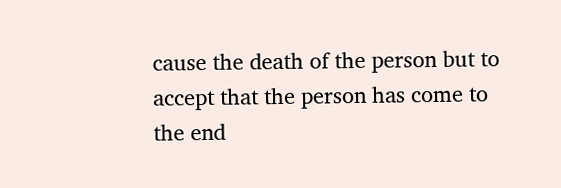cause the death of the person but to accept that the person has come to the end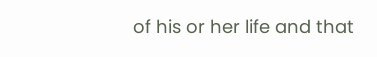of his or her life and that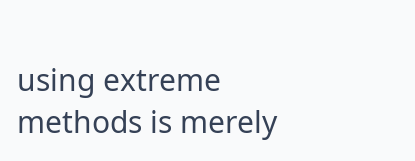using extreme methods is merely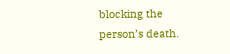blocking the person’s death.